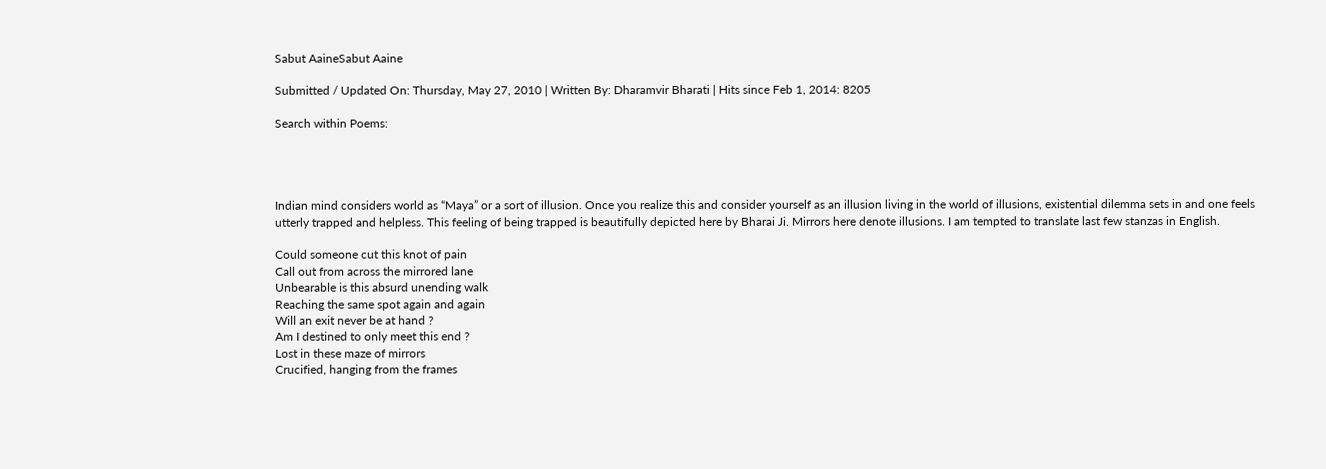Sabut AaineSabut Aaine

Submitted / Updated On: Thursday, May 27, 2010 | Written By: Dharamvir Bharati | Hits since Feb 1, 2014: 8205

Search within Poems:




Indian mind considers world as “Maya” or a sort of illusion. Once you realize this and consider yourself as an illusion living in the world of illusions, existential dilemma sets in and one feels utterly trapped and helpless. This feeling of being trapped is beautifully depicted here by Bharai Ji. Mirrors here denote illusions. I am tempted to translate last few stanzas in English.

Could someone cut this knot of pain
Call out from across the mirrored lane
Unbearable is this absurd unending walk
Reaching the same spot again and again
Will an exit never be at hand ?
Am I destined to only meet this end ?
Lost in these maze of mirrors
Crucified, hanging from the frames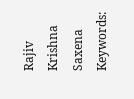Rajiv Krishna Saxena
Keywords: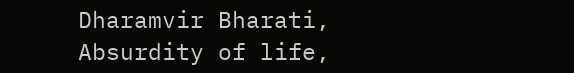Dharamvir Bharati, Absurdity of life,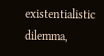existentialistic dilemma,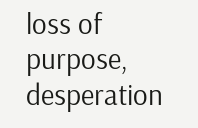loss of purpose, desperation